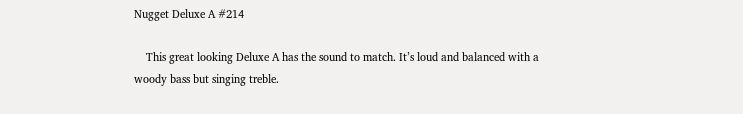Nugget Deluxe A #214

    This great looking Deluxe A has the sound to match. It’s loud and balanced with a woody bass but singing treble.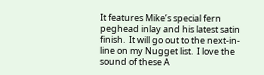It features Mike’s special fern peghead inlay and his latest satin finish.  It will go out to the next-in-line on my Nugget list.  I love the sound of these A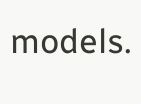models.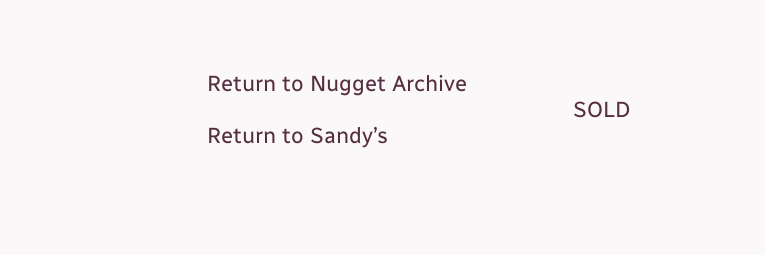Return to Nugget Archive
                                                             SOLD                                                                Return to Sandy’s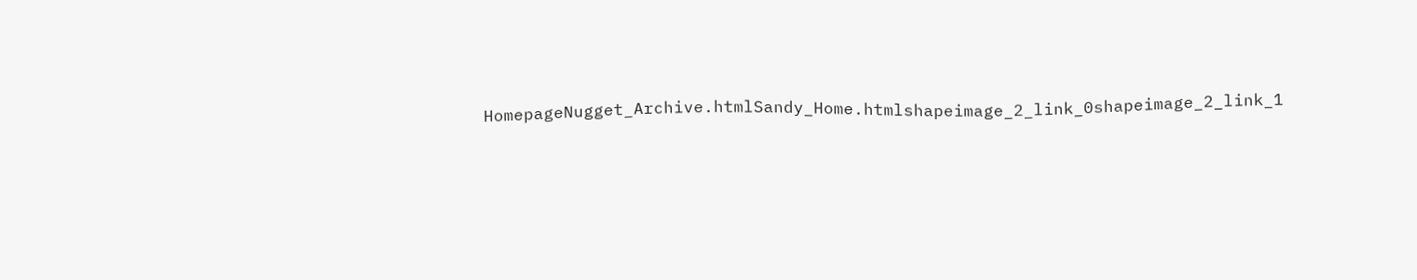HomepageNugget_Archive.htmlSandy_Home.htmlshapeimage_2_link_0shapeimage_2_link_1